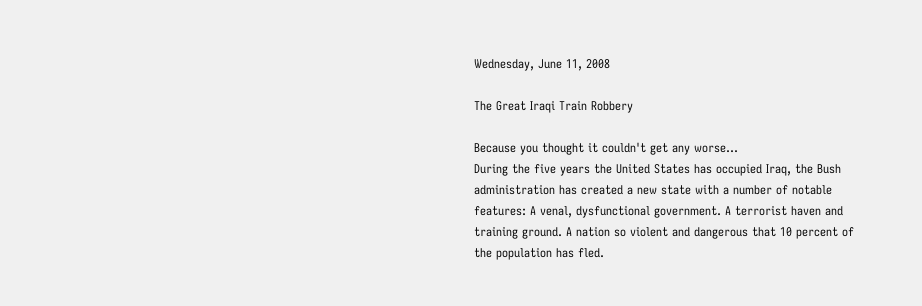Wednesday, June 11, 2008

The Great Iraqi Train Robbery

Because you thought it couldn't get any worse...
During the five years the United States has occupied Iraq, the Bush administration has created a new state with a number of notable features: A venal, dysfunctional government. A terrorist haven and training ground. A nation so violent and dangerous that 10 percent of the population has fled.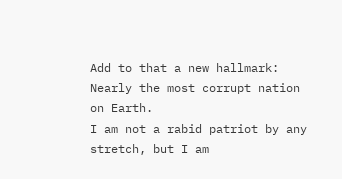Add to that a new hallmark: Nearly the most corrupt nation on Earth.
I am not a rabid patriot by any stretch, but I am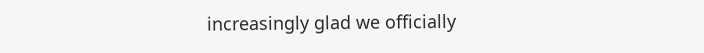increasingly glad we officially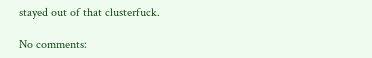stayed out of that clusterfuck.

No comments: